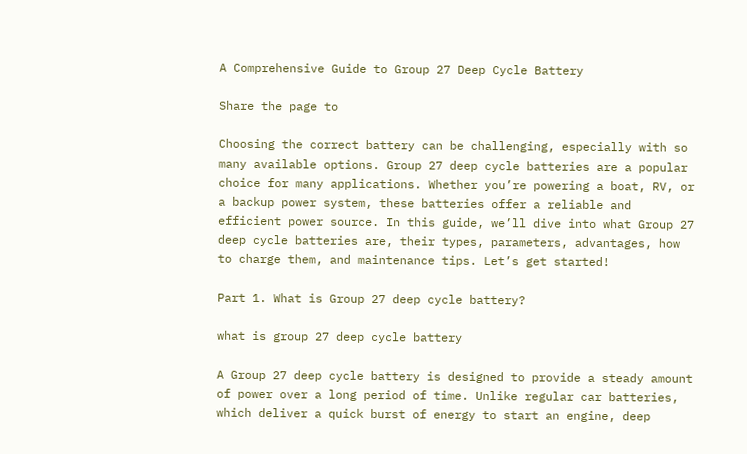A Comprehensive Guide to Group 27 Deep Cycle Battery

Share the page to

Choosing the correct battery can be challenging, especially with so many available options. Group 27 deep cycle batteries are a popular choice for many applications. Whether you’re powering a boat, RV, or a backup power system, these batteries offer a reliable and efficient power source. In this guide, we’ll dive into what Group 27 deep cycle batteries are, their types, parameters, advantages, how to charge them, and maintenance tips. Let’s get started!

Part 1. What is Group 27 deep cycle battery?

what is group 27 deep cycle battery

A Group 27 deep cycle battery is designed to provide a steady amount of power over a long period of time. Unlike regular car batteries, which deliver a quick burst of energy to start an engine, deep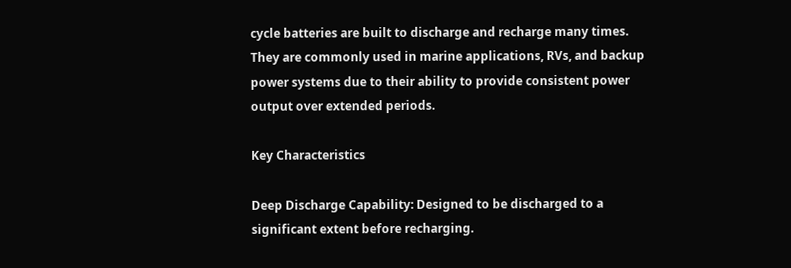cycle batteries are built to discharge and recharge many times. They are commonly used in marine applications, RVs, and backup power systems due to their ability to provide consistent power output over extended periods.

Key Characteristics

Deep Discharge Capability: Designed to be discharged to a significant extent before recharging.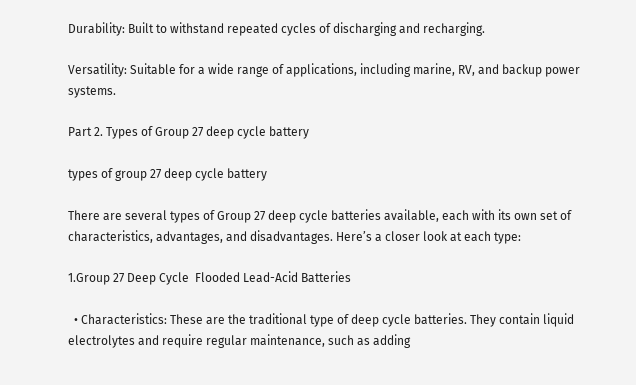Durability: Built to withstand repeated cycles of discharging and recharging.

Versatility: Suitable for a wide range of applications, including marine, RV, and backup power systems.

Part 2. Types of Group 27 deep cycle battery

types of group 27 deep cycle battery

There are several types of Group 27 deep cycle batteries available, each with its own set of characteristics, advantages, and disadvantages. Here’s a closer look at each type:

1.Group 27 Deep Cycle  Flooded Lead-Acid Batteries

  • Characteristics: These are the traditional type of deep cycle batteries. They contain liquid electrolytes and require regular maintenance, such as adding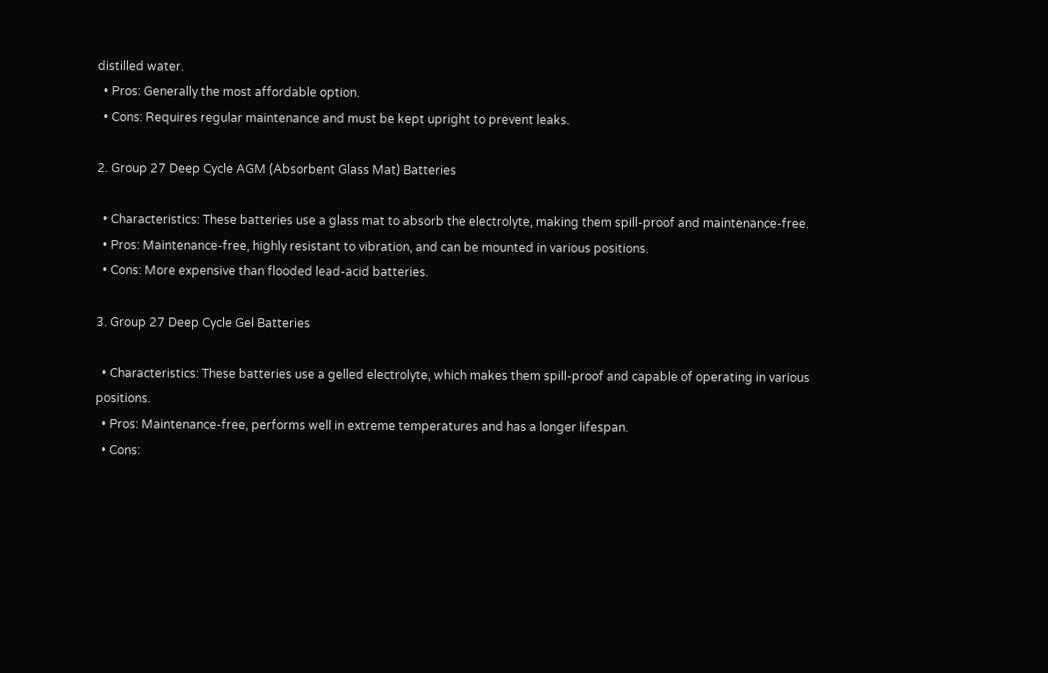distilled water.
  • Pros: Generally the most affordable option.
  • Cons: Requires regular maintenance and must be kept upright to prevent leaks.

2. Group 27 Deep Cycle AGM (Absorbent Glass Mat) Batteries

  • Characteristics: These batteries use a glass mat to absorb the electrolyte, making them spill-proof and maintenance-free.
  • Pros: Maintenance-free, highly resistant to vibration, and can be mounted in various positions.
  • Cons: More expensive than flooded lead-acid batteries.

3. Group 27 Deep Cycle Gel Batteries

  • Characteristics: These batteries use a gelled electrolyte, which makes them spill-proof and capable of operating in various positions.
  • Pros: Maintenance-free, performs well in extreme temperatures and has a longer lifespan.
  • Cons: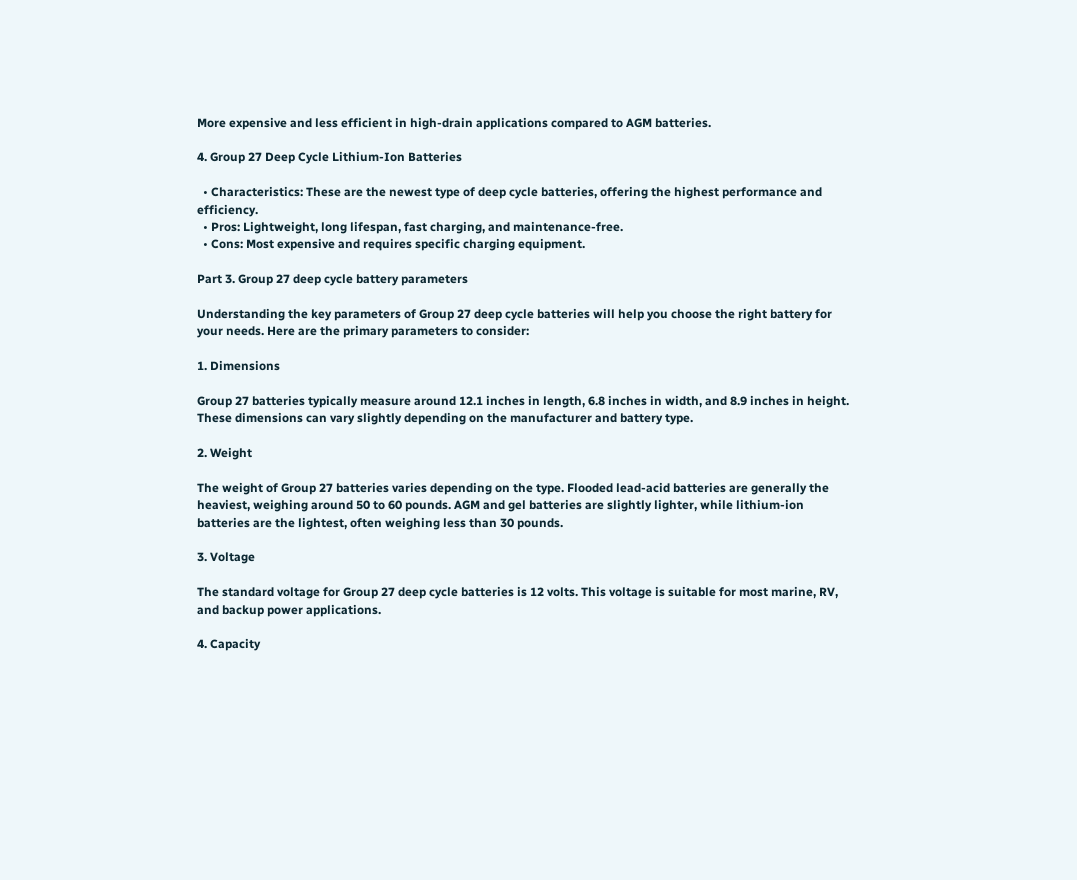More expensive and less efficient in high-drain applications compared to AGM batteries.

4. Group 27 Deep Cycle Lithium-Ion Batteries

  • Characteristics: These are the newest type of deep cycle batteries, offering the highest performance and efficiency.
  • Pros: Lightweight, long lifespan, fast charging, and maintenance-free.
  • Cons: Most expensive and requires specific charging equipment.

Part 3. Group 27 deep cycle battery parameters

Understanding the key parameters of Group 27 deep cycle batteries will help you choose the right battery for your needs. Here are the primary parameters to consider:

1. Dimensions

Group 27 batteries typically measure around 12.1 inches in length, 6.8 inches in width, and 8.9 inches in height. These dimensions can vary slightly depending on the manufacturer and battery type.

2. Weight

The weight of Group 27 batteries varies depending on the type. Flooded lead-acid batteries are generally the heaviest, weighing around 50 to 60 pounds. AGM and gel batteries are slightly lighter, while lithium-ion batteries are the lightest, often weighing less than 30 pounds.

3. Voltage

The standard voltage for Group 27 deep cycle batteries is 12 volts. This voltage is suitable for most marine, RV, and backup power applications.

4. Capacity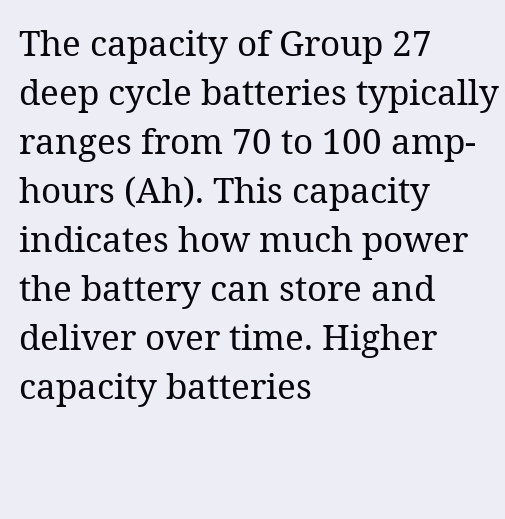The capacity of Group 27 deep cycle batteries typically ranges from 70 to 100 amp-hours (Ah). This capacity indicates how much power the battery can store and deliver over time. Higher capacity batteries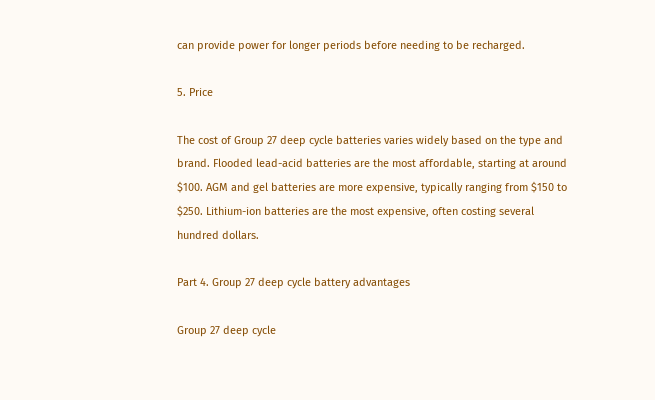can provide power for longer periods before needing to be recharged.

5. Price

The cost of Group 27 deep cycle batteries varies widely based on the type and brand. Flooded lead-acid batteries are the most affordable, starting at around $100. AGM and gel batteries are more expensive, typically ranging from $150 to $250. Lithium-ion batteries are the most expensive, often costing several hundred dollars.

Part 4. Group 27 deep cycle battery advantages

Group 27 deep cycle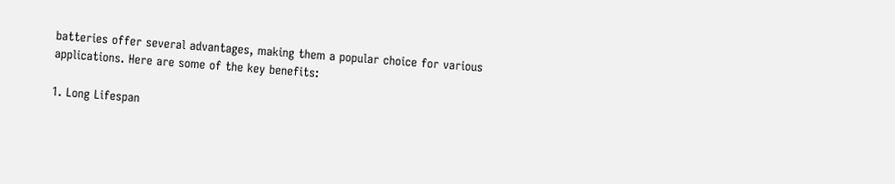batteries offer several advantages, making them a popular choice for various applications. Here are some of the key benefits:

1. Long Lifespan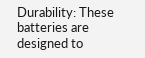Durability: These batteries are designed to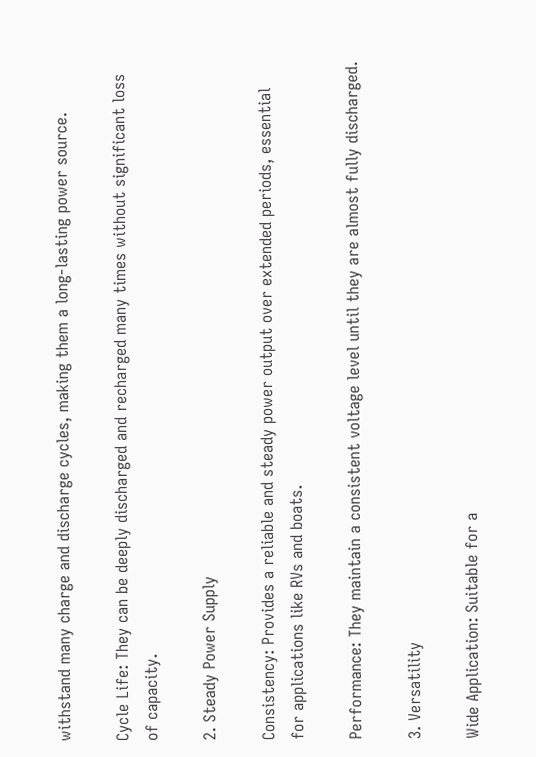withstand many charge and discharge cycles, making them a long-lasting power source.

Cycle Life: They can be deeply discharged and recharged many times without significant loss of capacity.

2. Steady Power Supply

Consistency: Provides a reliable and steady power output over extended periods, essential for applications like RVs and boats.

Performance: They maintain a consistent voltage level until they are almost fully discharged.

3. Versatility

Wide Application: Suitable for a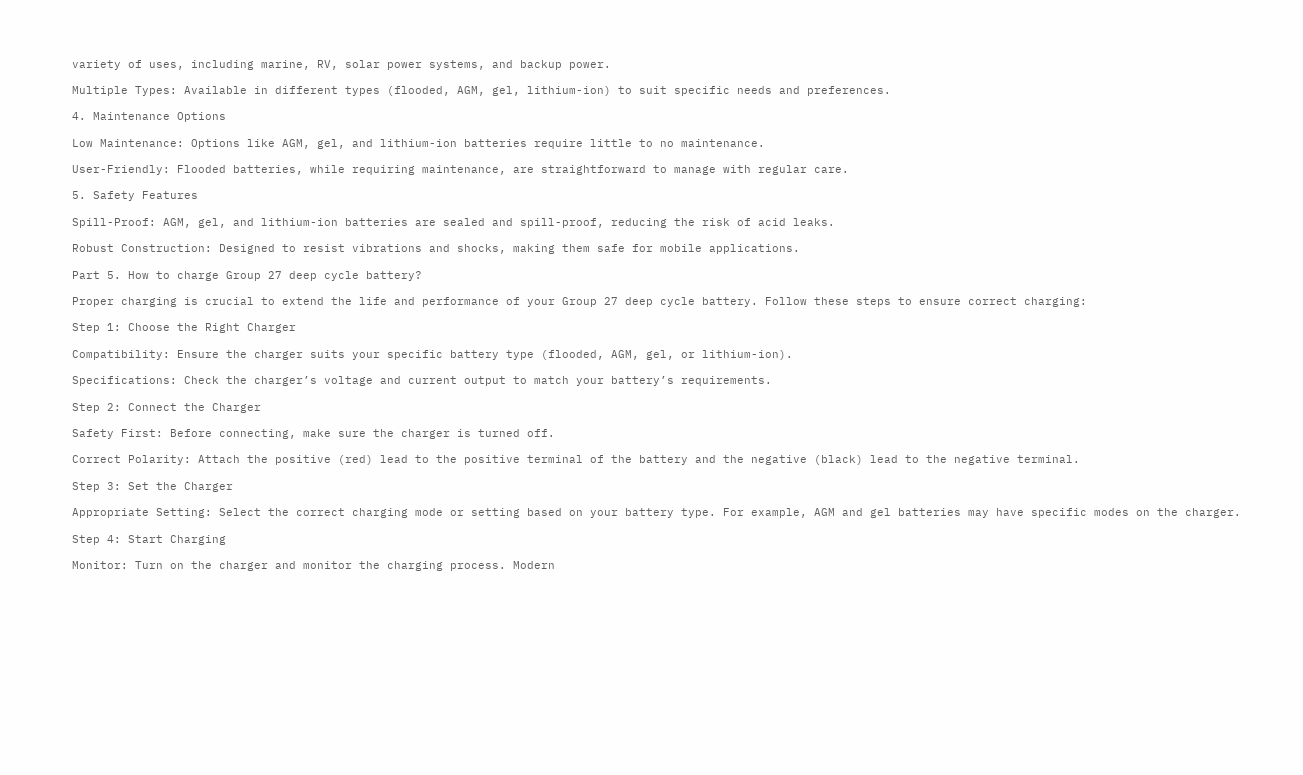variety of uses, including marine, RV, solar power systems, and backup power.

Multiple Types: Available in different types (flooded, AGM, gel, lithium-ion) to suit specific needs and preferences.

4. Maintenance Options

Low Maintenance: Options like AGM, gel, and lithium-ion batteries require little to no maintenance.

User-Friendly: Flooded batteries, while requiring maintenance, are straightforward to manage with regular care.

5. Safety Features

Spill-Proof: AGM, gel, and lithium-ion batteries are sealed and spill-proof, reducing the risk of acid leaks.

Robust Construction: Designed to resist vibrations and shocks, making them safe for mobile applications.

Part 5. How to charge Group 27 deep cycle battery?

Proper charging is crucial to extend the life and performance of your Group 27 deep cycle battery. Follow these steps to ensure correct charging:

Step 1: Choose the Right Charger

Compatibility: Ensure the charger suits your specific battery type (flooded, AGM, gel, or lithium-ion).

Specifications: Check the charger’s voltage and current output to match your battery’s requirements.

Step 2: Connect the Charger

Safety First: Before connecting, make sure the charger is turned off.

Correct Polarity: Attach the positive (red) lead to the positive terminal of the battery and the negative (black) lead to the negative terminal.

Step 3: Set the Charger

Appropriate Setting: Select the correct charging mode or setting based on your battery type. For example, AGM and gel batteries may have specific modes on the charger.

Step 4: Start Charging

Monitor: Turn on the charger and monitor the charging process. Modern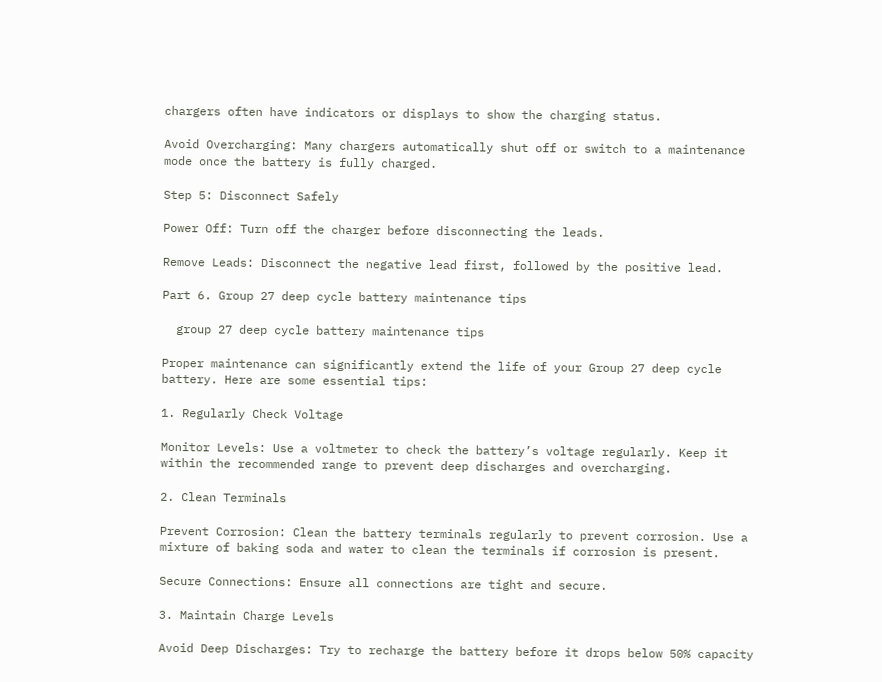chargers often have indicators or displays to show the charging status.

Avoid Overcharging: Many chargers automatically shut off or switch to a maintenance mode once the battery is fully charged.

Step 5: Disconnect Safely

Power Off: Turn off the charger before disconnecting the leads.

Remove Leads: Disconnect the negative lead first, followed by the positive lead.

Part 6. Group 27 deep cycle battery maintenance tips

  group 27 deep cycle battery maintenance tips

Proper maintenance can significantly extend the life of your Group 27 deep cycle battery. Here are some essential tips:

1. Regularly Check Voltage

Monitor Levels: Use a voltmeter to check the battery’s voltage regularly. Keep it within the recommended range to prevent deep discharges and overcharging.

2. Clean Terminals

Prevent Corrosion: Clean the battery terminals regularly to prevent corrosion. Use a mixture of baking soda and water to clean the terminals if corrosion is present.

Secure Connections: Ensure all connections are tight and secure.

3. Maintain Charge Levels

Avoid Deep Discharges: Try to recharge the battery before it drops below 50% capacity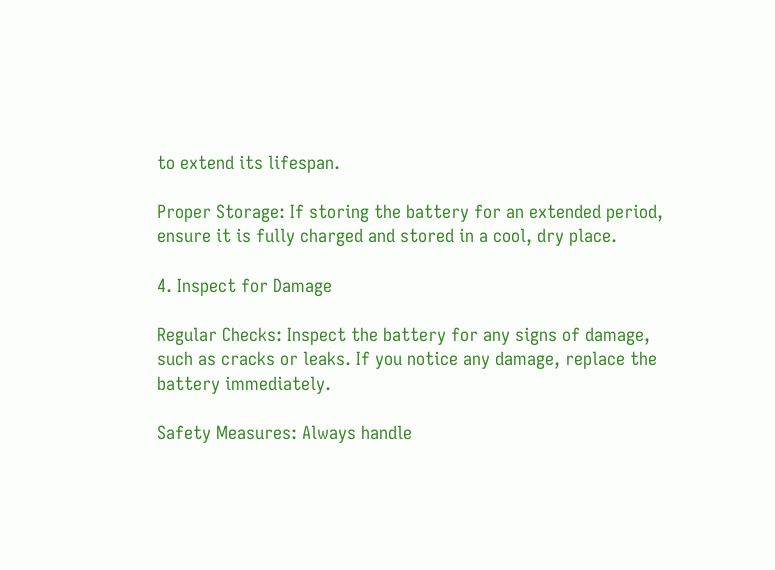to extend its lifespan.

Proper Storage: If storing the battery for an extended period, ensure it is fully charged and stored in a cool, dry place.

4. Inspect for Damage

Regular Checks: Inspect the battery for any signs of damage, such as cracks or leaks. If you notice any damage, replace the battery immediately.

Safety Measures: Always handle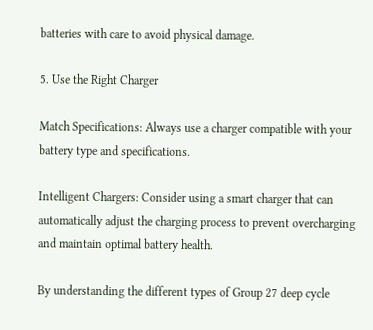batteries with care to avoid physical damage.

5. Use the Right Charger

Match Specifications: Always use a charger compatible with your battery type and specifications.

Intelligent Chargers: Consider using a smart charger that can automatically adjust the charging process to prevent overcharging and maintain optimal battery health.

By understanding the different types of Group 27 deep cycle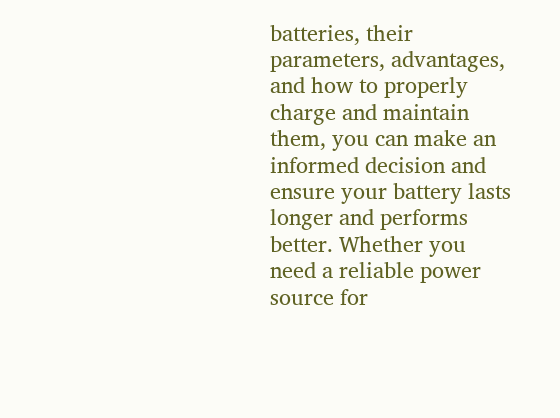batteries, their parameters, advantages, and how to properly charge and maintain them, you can make an informed decision and ensure your battery lasts longer and performs better. Whether you need a reliable power source for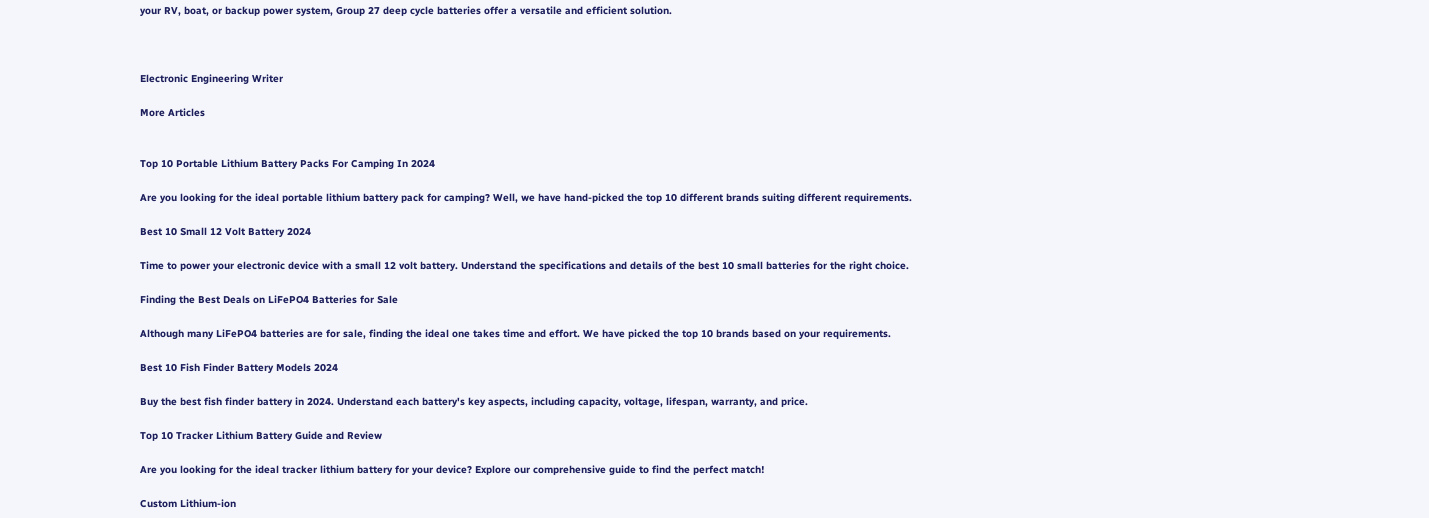your RV, boat, or backup power system, Group 27 deep cycle batteries offer a versatile and efficient solution.



Electronic Engineering Writer

More Articles


Top 10 Portable Lithium Battery Packs For Camping In 2024

Are you looking for the ideal portable lithium battery pack for camping? Well, we have hand-picked the top 10 different brands suiting different requirements.

Best 10 Small 12 Volt Battery 2024

Time to power your electronic device with a small 12 volt battery. Understand the specifications and details of the best 10 small batteries for the right choice.

Finding the Best Deals on LiFePO4 Batteries for Sale

Although many LiFePO4 batteries are for sale, finding the ideal one takes time and effort. We have picked the top 10 brands based on your requirements.

Best 10 Fish Finder Battery Models 2024

Buy the best fish finder battery in 2024. Understand each battery's key aspects, including capacity, voltage, lifespan, warranty, and price.

Top 10 Tracker Lithium Battery Guide and Review

Are you looking for the ideal tracker lithium battery for your device? Explore our comprehensive guide to find the perfect match!

Custom Lithium-ion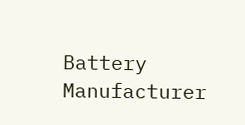Battery Manufacturer